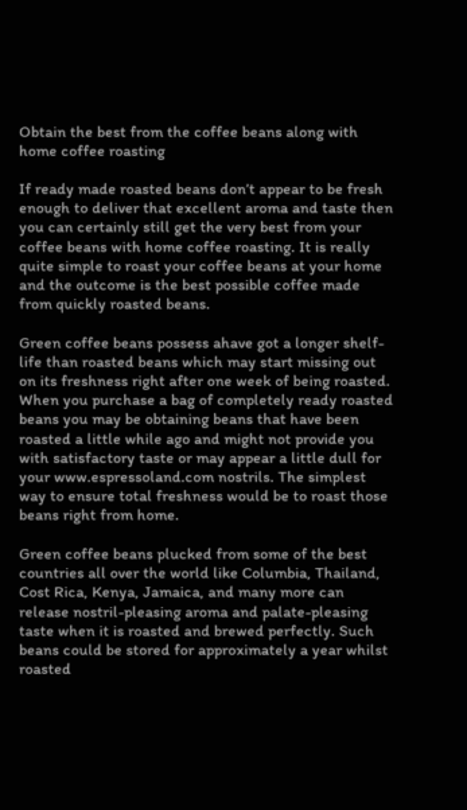Obtain the best from the coffee beans along with home coffee roasting

If ready made roasted beans don’t appear to be fresh enough to deliver that excellent aroma and taste then you can certainly still get the very best from your coffee beans with home coffee roasting. It is really quite simple to roast your coffee beans at your home and the outcome is the best possible coffee made from quickly roasted beans.

Green coffee beans possess ahave got a longer shelf-life than roasted beans which may start missing out on its freshness right after one week of being roasted. When you purchase a bag of completely ready roasted beans you may be obtaining beans that have been roasted a little while ago and might not provide you with satisfactory taste or may appear a little dull for your www.espressoland.com nostrils. The simplest way to ensure total freshness would be to roast those beans right from home.

Green coffee beans plucked from some of the best countries all over the world like Columbia, Thailand, Cost Rica, Kenya, Jamaica, and many more can release nostril-pleasing aroma and palate-pleasing taste when it is roasted and brewed perfectly. Such beans could be stored for approximately a year whilst roasted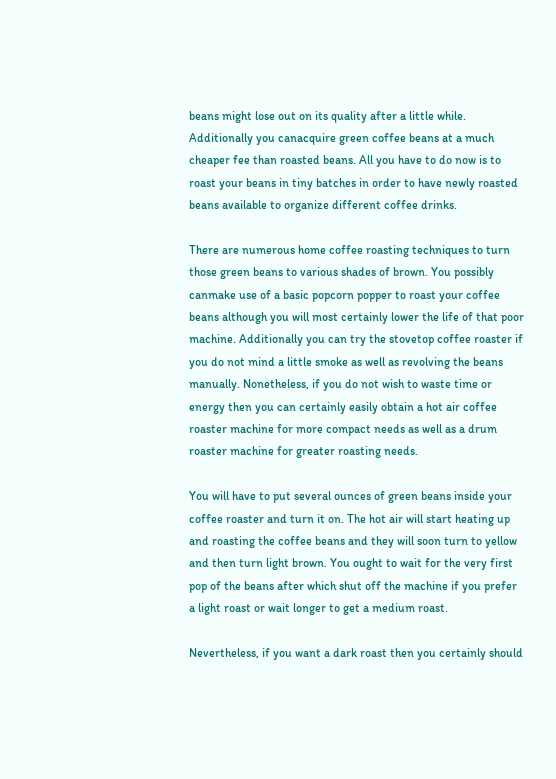beans might lose out on its quality after a little while. Additionally you canacquire green coffee beans at a much cheaper fee than roasted beans. All you have to do now is to roast your beans in tiny batches in order to have newly roasted beans available to organize different coffee drinks.

There are numerous home coffee roasting techniques to turn those green beans to various shades of brown. You possibly canmake use of a basic popcorn popper to roast your coffee beans although you will most certainly lower the life of that poor machine. Additionally you can try the stovetop coffee roaster if you do not mind a little smoke as well as revolving the beans manually. Nonetheless, if you do not wish to waste time or energy then you can certainly easily obtain a hot air coffee roaster machine for more compact needs as well as a drum roaster machine for greater roasting needs.

You will have to put several ounces of green beans inside your coffee roaster and turn it on. The hot air will start heating up and roasting the coffee beans and they will soon turn to yellow and then turn light brown. You ought to wait for the very first pop of the beans after which shut off the machine if you prefer a light roast or wait longer to get a medium roast.

Nevertheless, if you want a dark roast then you certainly should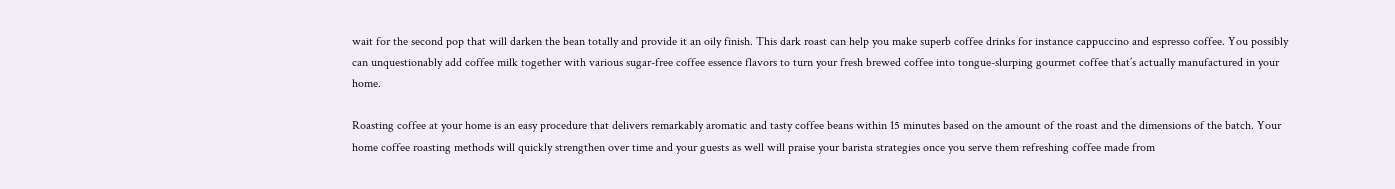wait for the second pop that will darken the bean totally and provide it an oily finish. This dark roast can help you make superb coffee drinks for instance cappuccino and espresso coffee. You possibly can unquestionably add coffee milk together with various sugar-free coffee essence flavors to turn your fresh brewed coffee into tongue-slurping gourmet coffee that’s actually manufactured in your home.

Roasting coffee at your home is an easy procedure that delivers remarkably aromatic and tasty coffee beans within 15 minutes based on the amount of the roast and the dimensions of the batch. Your home coffee roasting methods will quickly strengthen over time and your guests as well will praise your barista strategies once you serve them refreshing coffee made from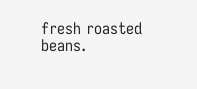fresh roasted beans.